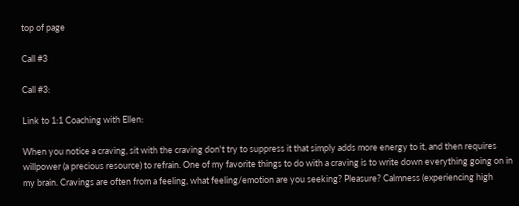top of page

Call #3

Call #3:

Link to 1:1 Coaching with Ellen:

When you notice a craving, sit with the craving don't try to suppress it that simply adds more energy to it, and then requires willpower (a precious resource) to refrain. One of my favorite things to do with a craving is to write down everything going on in my brain. Cravings are often from a feeling, what feeling/emotion are you seeking? Pleasure? Calmness (experiencing high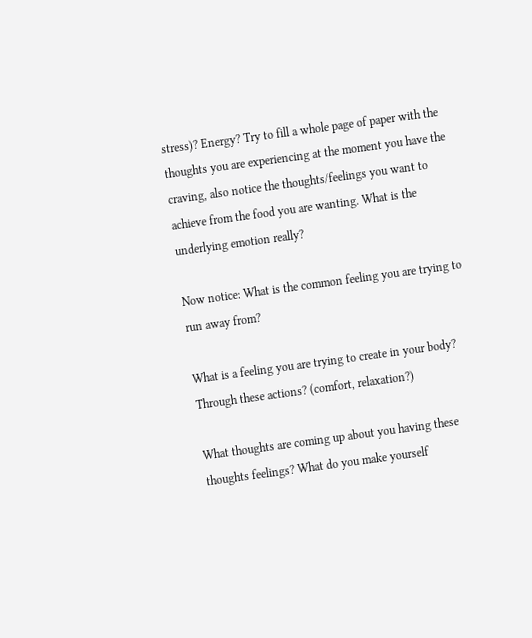stress)? Energy? Try to fill a whole page of paper with the thoughts you are experiencing at the moment you have the craving, also notice the thoughts/feelings you want to achieve from the food you are wanting. What is the underlying emotion really?

Now notice: What is the common feeling you are trying to run away from?

What is a feeling you are trying to create in your body? Through these actions? (comfort, relaxation?)

What thoughts are coming up about you having these thoughts feelings? What do you make yourself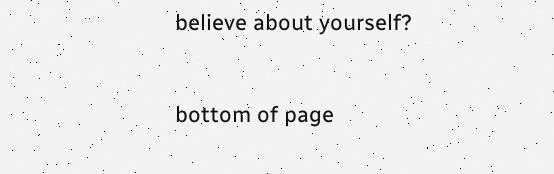believe about yourself?


bottom of page